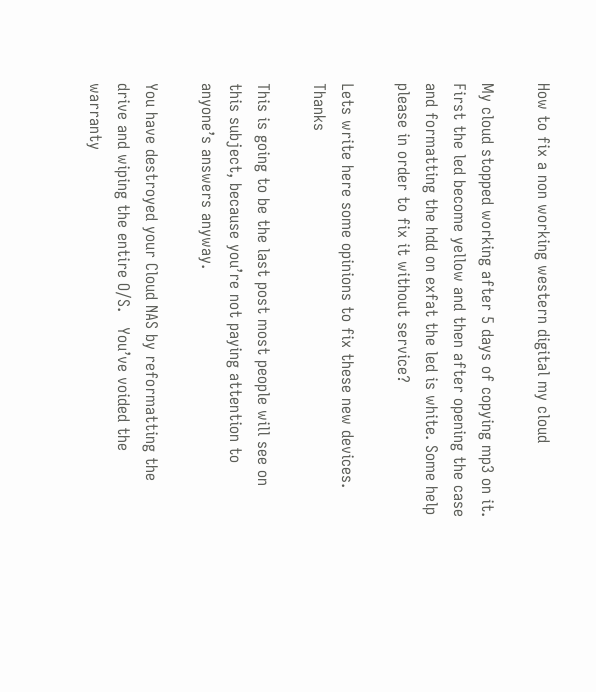How to fix a non working western digital my cloud

My cloud stopped working after 5 days of copying mp3 on it. First the led become yellow and then after opening the case and formatting the hdd on exfat the led is white. Some help please in order to fix it without service?

Lets write here some opinions to fix these new devices. Thanks

This is going to be the last post most people will see on this subject, because you’re not paying attention to anyone’s answers anyway.

You have destroyed your Cloud NAS by reformatting the drive and wiping the entire O/S.   You’ve voided the warranty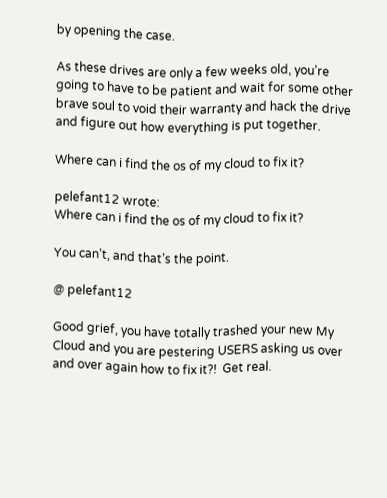by opening the case.

As these drives are only a few weeks old, you’re going to have to be patient and wait for some other brave soul to void their warranty and hack the drive and figure out how everything is put together.

Where can i find the os of my cloud to fix it?

pelefant12 wrote:
Where can i find the os of my cloud to fix it?

You can’t, and that’s the point.

@ pelefant12

Good grief, you have totally trashed your new My Cloud and you are pestering USERS asking us over and over again how to fix it?!  Get real.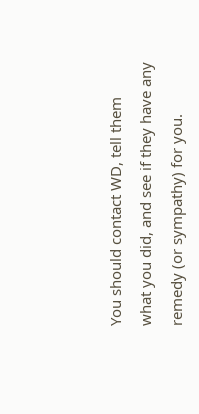You should contact WD, tell them what you did, and see if they have any remedy (or sympathy) for you.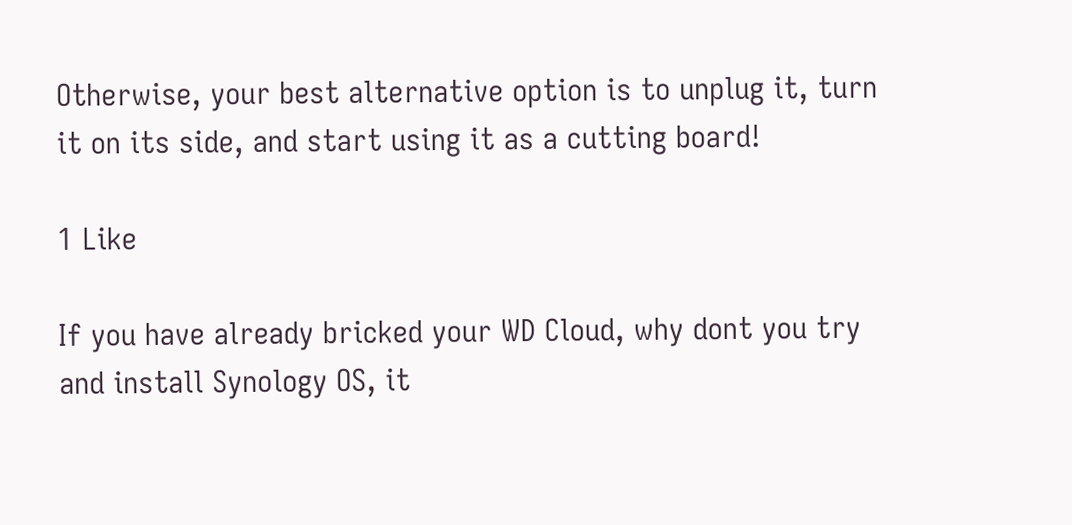Otherwise, your best alternative option is to unplug it, turn it on its side, and start using it as a cutting board!

1 Like

If you have already bricked your WD Cloud, why dont you try and install Synology OS, it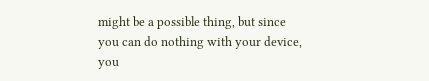might be a possible thing, but since you can do nothing with your device, you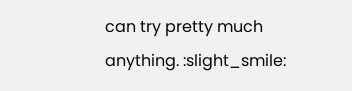can try pretty much anything. :slight_smile: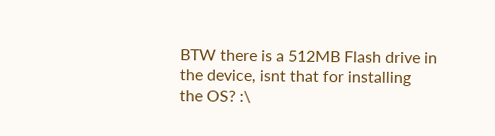BTW there is a 512MB Flash drive in the device, isnt that for installing the OS? :\